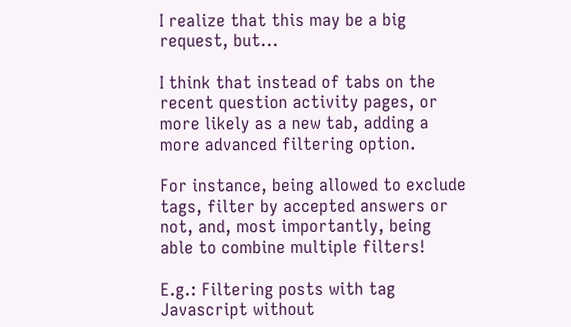I realize that this may be a big request, but...

I think that instead of tabs on the recent question activity pages, or more likely as a new tab, adding a more advanced filtering option.

For instance, being allowed to exclude tags, filter by accepted answers or not, and, most importantly, being able to combine multiple filters!

E.g.: Filtering posts with tag Javascript without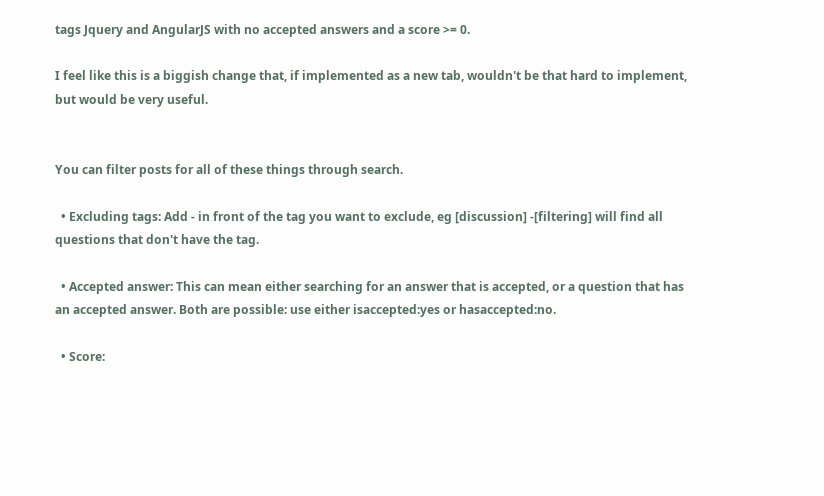tags Jquery and AngularJS with no accepted answers and a score >= 0.

I feel like this is a biggish change that, if implemented as a new tab, wouldn't be that hard to implement, but would be very useful.


You can filter posts for all of these things through search.

  • Excluding tags: Add - in front of the tag you want to exclude, eg [discussion] -[filtering] will find all questions that don't have the tag.

  • Accepted answer: This can mean either searching for an answer that is accepted, or a question that has an accepted answer. Both are possible: use either isaccepted:yes or hasaccepted:no.

  • Score: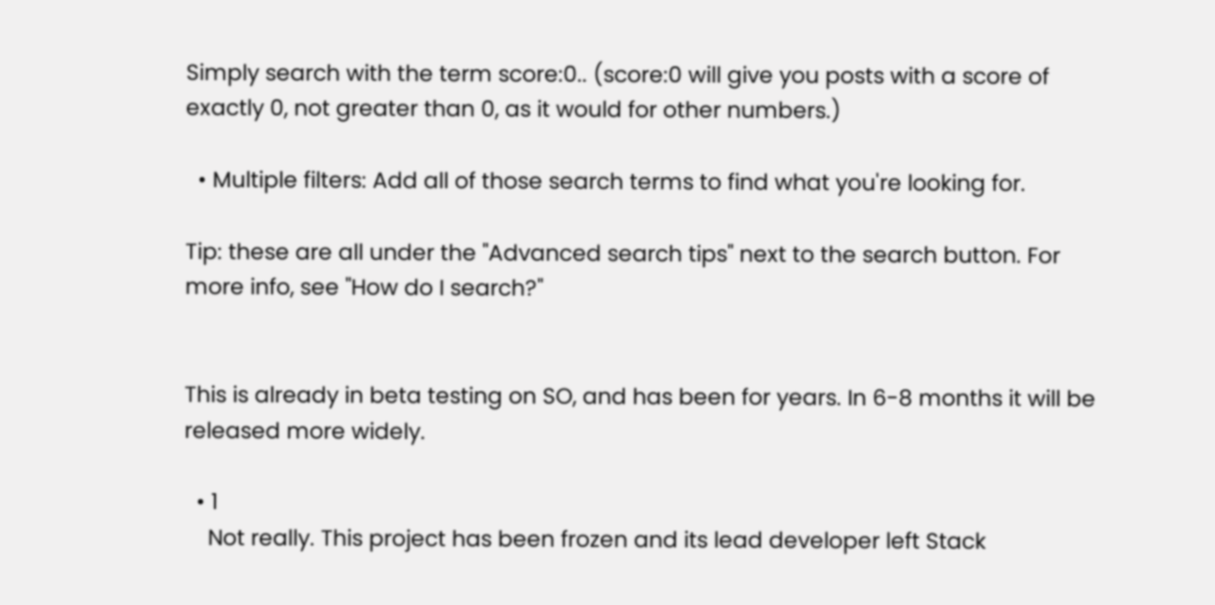Simply search with the term score:0.. (score:0 will give you posts with a score of exactly 0, not greater than 0, as it would for other numbers.)

  • Multiple filters: Add all of those search terms to find what you're looking for.

Tip: these are all under the "Advanced search tips" next to the search button. For more info, see "How do I search?"


This is already in beta testing on SO, and has been for years. In 6-8 months it will be released more widely.

  • 1
    Not really. This project has been frozen and its lead developer left Stack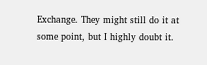Exchange. They might still do it at some point, but I highly doubt it.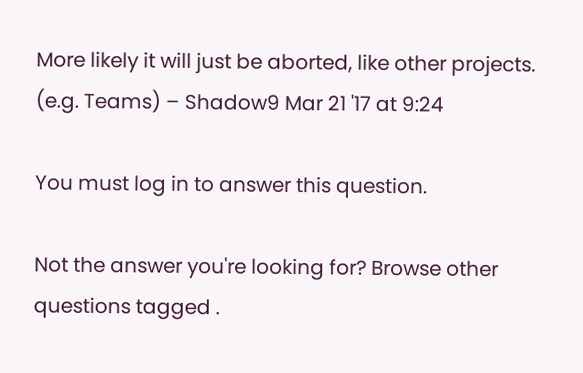More likely it will just be aborted, like other projects. (e.g. Teams) – Shadow9 Mar 21 '17 at 9:24

You must log in to answer this question.

Not the answer you're looking for? Browse other questions tagged .